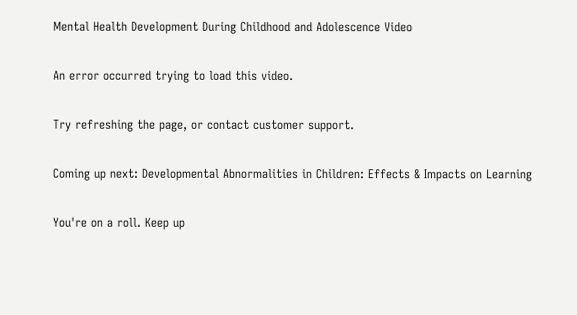Mental Health Development During Childhood and Adolescence Video

An error occurred trying to load this video.

Try refreshing the page, or contact customer support.

Coming up next: Developmental Abnormalities in Children: Effects & Impacts on Learning

You're on a roll. Keep up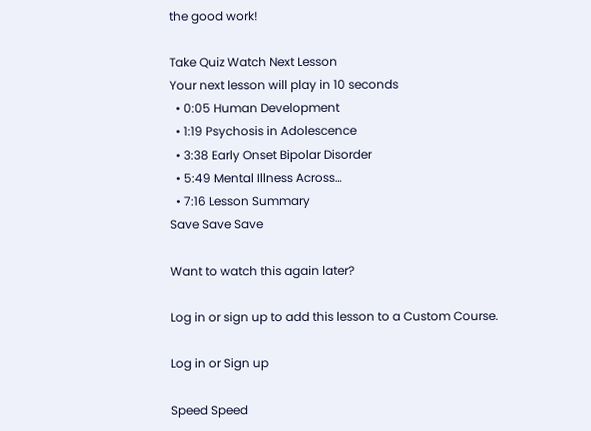the good work!

Take Quiz Watch Next Lesson
Your next lesson will play in 10 seconds
  • 0:05 Human Development
  • 1:19 Psychosis in Adolescence
  • 3:38 Early Onset Bipolar Disorder
  • 5:49 Mental Illness Across…
  • 7:16 Lesson Summary
Save Save Save

Want to watch this again later?

Log in or sign up to add this lesson to a Custom Course.

Log in or Sign up

Speed Speed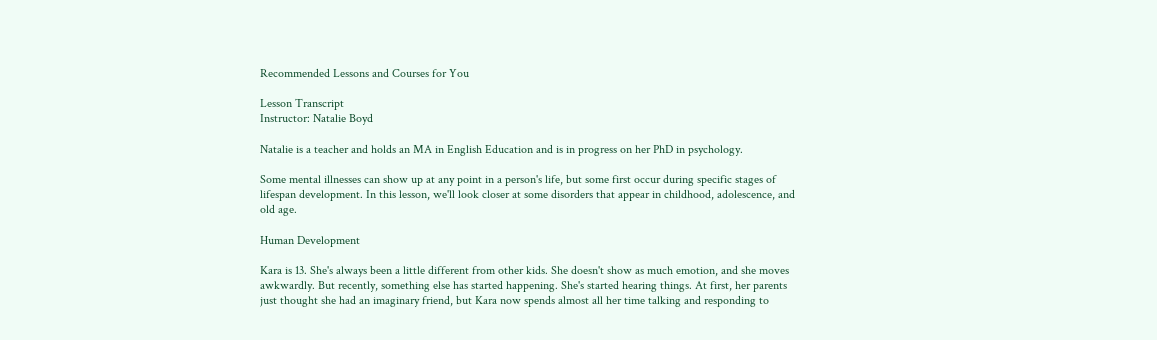Recommended Lessons and Courses for You

Lesson Transcript
Instructor: Natalie Boyd

Natalie is a teacher and holds an MA in English Education and is in progress on her PhD in psychology.

Some mental illnesses can show up at any point in a person's life, but some first occur during specific stages of lifespan development. In this lesson, we'll look closer at some disorders that appear in childhood, adolescence, and old age.

Human Development

Kara is 13. She's always been a little different from other kids. She doesn't show as much emotion, and she moves awkwardly. But recently, something else has started happening. She's started hearing things. At first, her parents just thought she had an imaginary friend, but Kara now spends almost all her time talking and responding to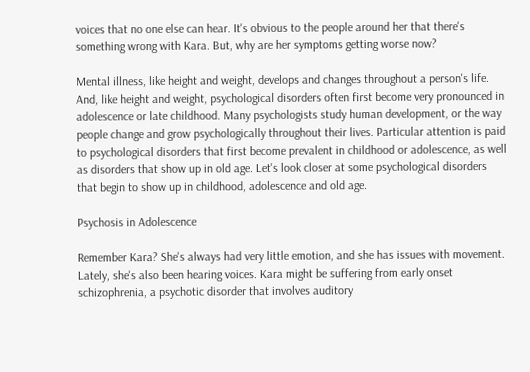voices that no one else can hear. It's obvious to the people around her that there's something wrong with Kara. But, why are her symptoms getting worse now?

Mental illness, like height and weight, develops and changes throughout a person's life. And, like height and weight, psychological disorders often first become very pronounced in adolescence or late childhood. Many psychologists study human development, or the way people change and grow psychologically throughout their lives. Particular attention is paid to psychological disorders that first become prevalent in childhood or adolescence, as well as disorders that show up in old age. Let's look closer at some psychological disorders that begin to show up in childhood, adolescence and old age.

Psychosis in Adolescence

Remember Kara? She's always had very little emotion, and she has issues with movement. Lately, she's also been hearing voices. Kara might be suffering from early onset schizophrenia, a psychotic disorder that involves auditory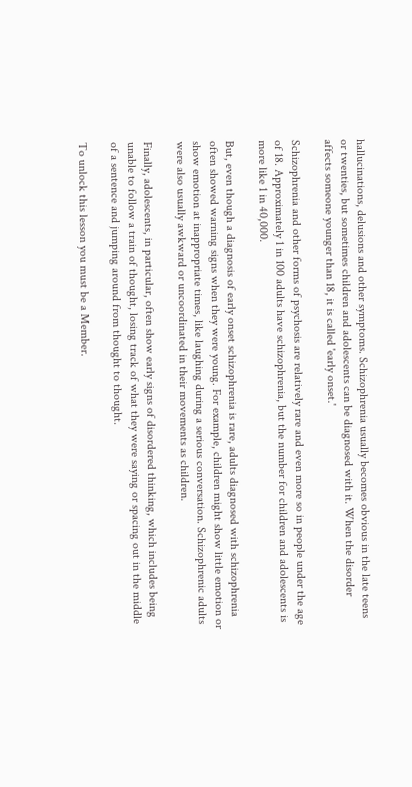hallucinations, delusions and other symptoms. Schizophrenia usually becomes obvious in the late teens or twenties, but sometimes children and adolescents can be diagnosed with it. When the disorder affects someone younger than 18, it is called 'early onset.'

Schizophrenia and other forms of psychosis are relatively rare and even more so in people under the age of 18. Approximately 1 in 100 adults have schizophrenia, but the number for children and adolescents is more like 1 in 40,000.

But, even though a diagnosis of early onset schizophrenia is rare, adults diagnosed with schizophrenia often showed warning signs when they were young. For example, children might show little emotion or show emotion at inappropriate times, like laughing during a serious conversation. Schizophrenic adults were also usually awkward or uncoordinated in their movements as children.

Finally, adolescents, in particular, often show early signs of disordered thinking, which includes being unable to follow a train of thought, losing track of what they were saying or spacing out in the middle of a sentence and jumping around from thought to thought.

To unlock this lesson you must be a Member.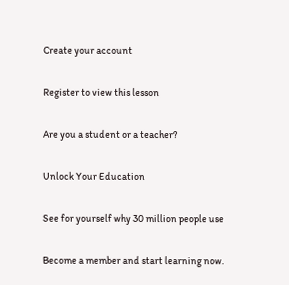Create your account

Register to view this lesson

Are you a student or a teacher?

Unlock Your Education

See for yourself why 30 million people use

Become a member and start learning now.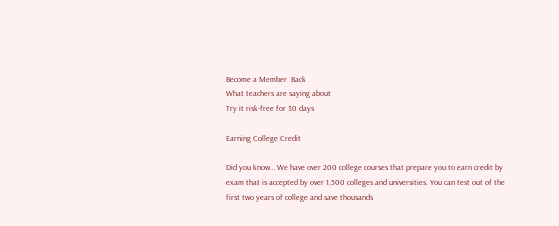Become a Member  Back
What teachers are saying about
Try it risk-free for 30 days

Earning College Credit

Did you know… We have over 200 college courses that prepare you to earn credit by exam that is accepted by over 1,500 colleges and universities. You can test out of the first two years of college and save thousands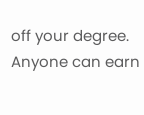off your degree. Anyone can earn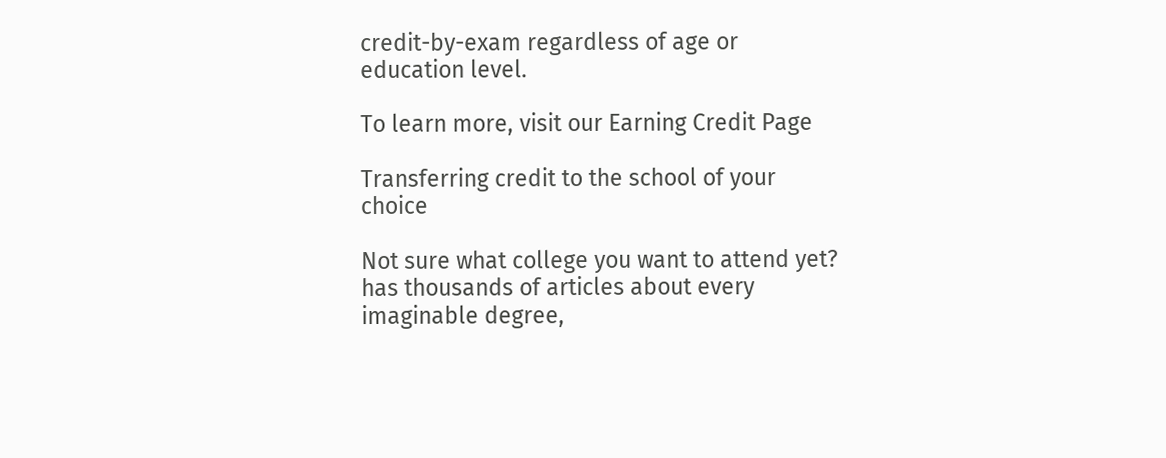credit-by-exam regardless of age or education level.

To learn more, visit our Earning Credit Page

Transferring credit to the school of your choice

Not sure what college you want to attend yet? has thousands of articles about every imaginable degree,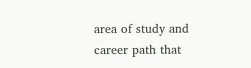area of study and career path that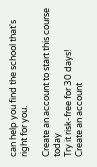can help you find the school that's right for you.

Create an account to start this course today
Try it risk-free for 30 days!
Create an account